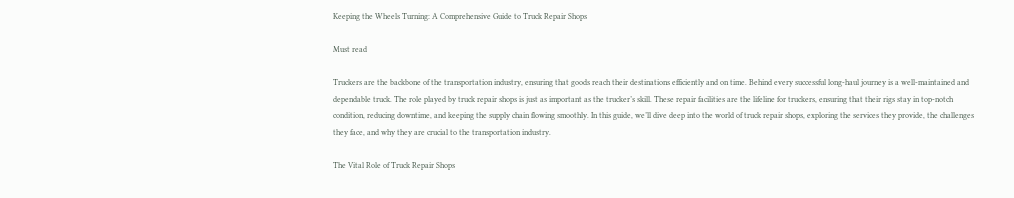Keeping the Wheels Turning: A Comprehensive Guide to Truck Repair Shops

Must read

Truckers are the backbone of the transportation industry, ensuring that goods reach their destinations efficiently and on time. Behind every successful long-haul journey is a well-maintained and dependable truck. The role played by truck repair shops is just as important as the trucker’s skill. These repair facilities are the lifeline for truckers, ensuring that their rigs stay in top-notch condition, reducing downtime, and keeping the supply chain flowing smoothly. In this guide, we’ll dive deep into the world of truck repair shops, exploring the services they provide, the challenges they face, and why they are crucial to the transportation industry.

The Vital Role of Truck Repair Shops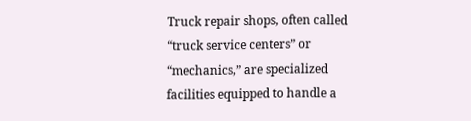Truck repair shops, often called “truck service centers” or “mechanics,” are specialized facilities equipped to handle a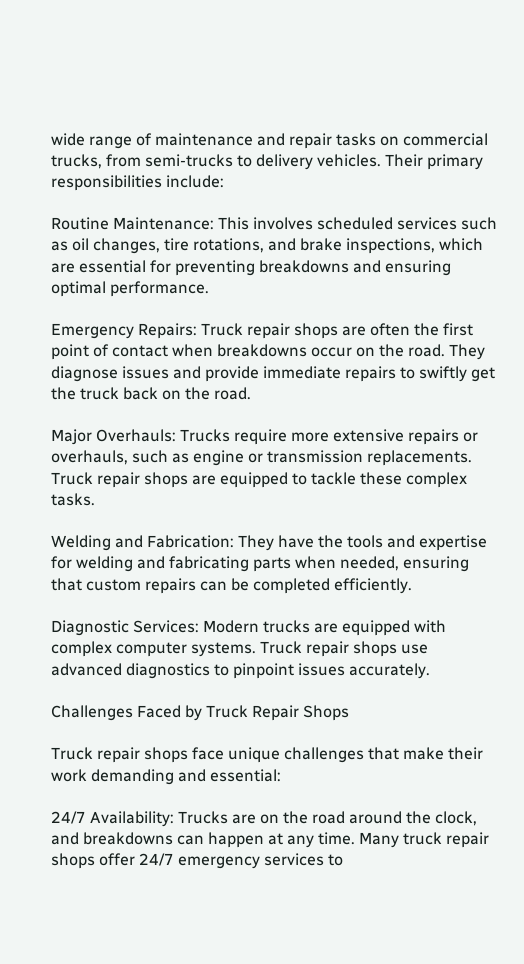wide range of maintenance and repair tasks on commercial trucks, from semi-trucks to delivery vehicles. Their primary responsibilities include:

Routine Maintenance: This involves scheduled services such as oil changes, tire rotations, and brake inspections, which are essential for preventing breakdowns and ensuring optimal performance.

Emergency Repairs: Truck repair shops are often the first point of contact when breakdowns occur on the road. They diagnose issues and provide immediate repairs to swiftly get the truck back on the road.

Major Overhauls: Trucks require more extensive repairs or overhauls, such as engine or transmission replacements. Truck repair shops are equipped to tackle these complex tasks.

Welding and Fabrication: They have the tools and expertise for welding and fabricating parts when needed, ensuring that custom repairs can be completed efficiently.

Diagnostic Services: Modern trucks are equipped with complex computer systems. Truck repair shops use advanced diagnostics to pinpoint issues accurately.

Challenges Faced by Truck Repair Shops

Truck repair shops face unique challenges that make their work demanding and essential:

24/7 Availability: Trucks are on the road around the clock, and breakdowns can happen at any time. Many truck repair shops offer 24/7 emergency services to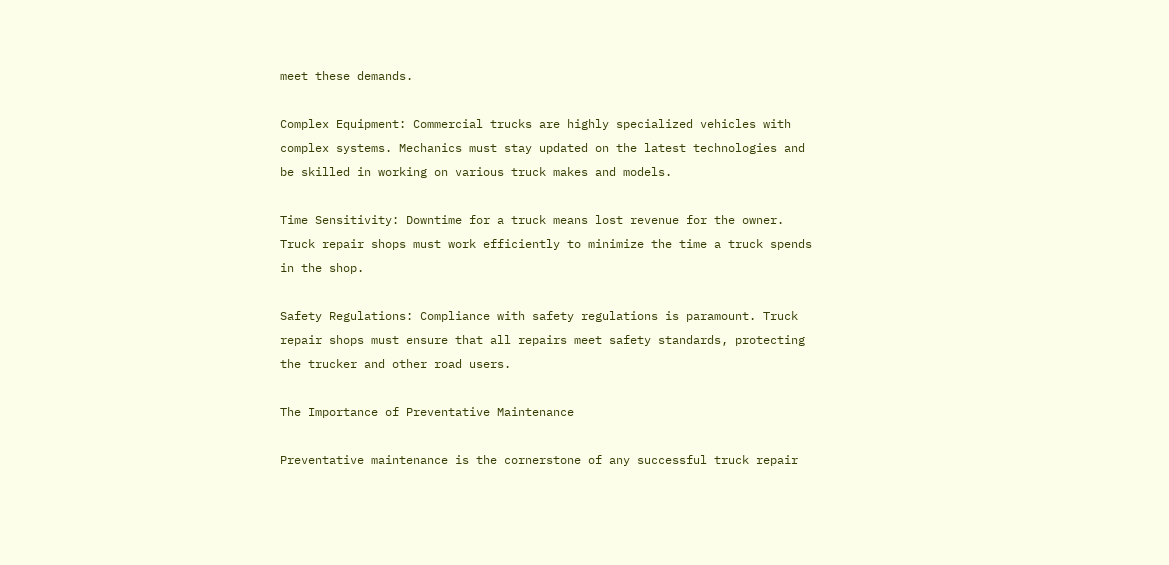meet these demands.

Complex Equipment: Commercial trucks are highly specialized vehicles with complex systems. Mechanics must stay updated on the latest technologies and be skilled in working on various truck makes and models.

Time Sensitivity: Downtime for a truck means lost revenue for the owner. Truck repair shops must work efficiently to minimize the time a truck spends in the shop.

Safety Regulations: Compliance with safety regulations is paramount. Truck repair shops must ensure that all repairs meet safety standards, protecting the trucker and other road users.

The Importance of Preventative Maintenance

Preventative maintenance is the cornerstone of any successful truck repair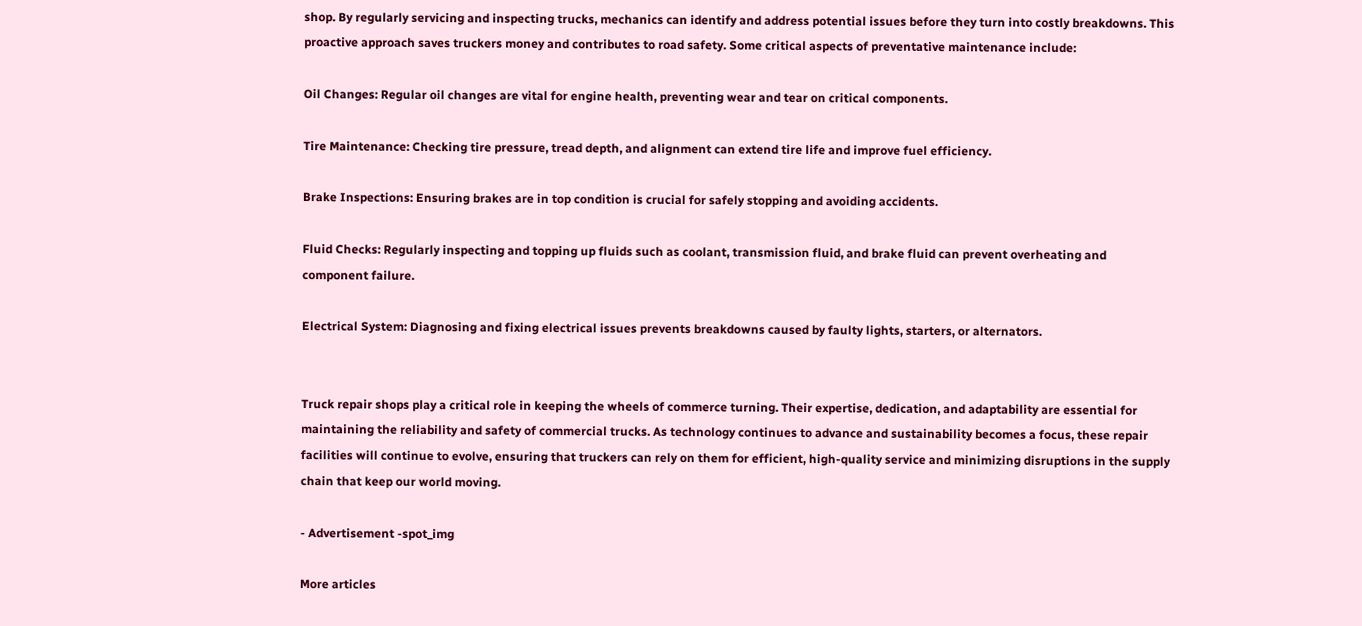shop. By regularly servicing and inspecting trucks, mechanics can identify and address potential issues before they turn into costly breakdowns. This proactive approach saves truckers money and contributes to road safety. Some critical aspects of preventative maintenance include:

Oil Changes: Regular oil changes are vital for engine health, preventing wear and tear on critical components.

Tire Maintenance: Checking tire pressure, tread depth, and alignment can extend tire life and improve fuel efficiency.

Brake Inspections: Ensuring brakes are in top condition is crucial for safely stopping and avoiding accidents.

Fluid Checks: Regularly inspecting and topping up fluids such as coolant, transmission fluid, and brake fluid can prevent overheating and component failure.

Electrical System: Diagnosing and fixing electrical issues prevents breakdowns caused by faulty lights, starters, or alternators.


Truck repair shops play a critical role in keeping the wheels of commerce turning. Their expertise, dedication, and adaptability are essential for maintaining the reliability and safety of commercial trucks. As technology continues to advance and sustainability becomes a focus, these repair facilities will continue to evolve, ensuring that truckers can rely on them for efficient, high-quality service and minimizing disruptions in the supply chain that keep our world moving.

- Advertisement -spot_img

More articles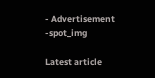- Advertisement -spot_img

Latest article